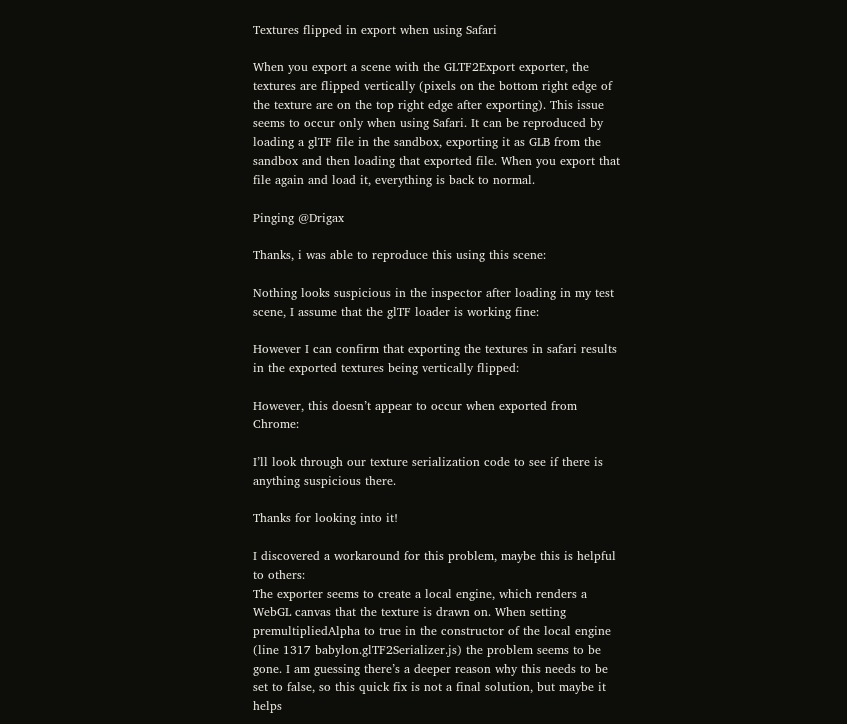Textures flipped in export when using Safari

When you export a scene with the GLTF2Export exporter, the textures are flipped vertically (pixels on the bottom right edge of the texture are on the top right edge after exporting). This issue seems to occur only when using Safari. It can be reproduced by loading a glTF file in the sandbox, exporting it as GLB from the sandbox and then loading that exported file. When you export that file again and load it, everything is back to normal.

Pinging @Drigax

Thanks, i was able to reproduce this using this scene:

Nothing looks suspicious in the inspector after loading in my test scene, I assume that the glTF loader is working fine:

However I can confirm that exporting the textures in safari results in the exported textures being vertically flipped:

However, this doesn’t appear to occur when exported from Chrome:

I’ll look through our texture serialization code to see if there is anything suspicious there.

Thanks for looking into it!

I discovered a workaround for this problem, maybe this is helpful to others:
The exporter seems to create a local engine, which renders a WebGL canvas that the texture is drawn on. When setting premultipliedAlpha to true in the constructor of the local engine (line 1317 babylon.glTF2Serializer.js) the problem seems to be gone. I am guessing there’s a deeper reason why this needs to be set to false, so this quick fix is not a final solution, but maybe it helps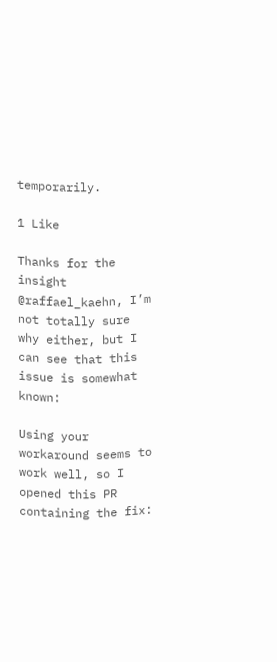temporarily.

1 Like

Thanks for the insight @raffael_kaehn, I’m not totally sure why either, but I can see that this issue is somewhat known:

Using your workaround seems to work well, so I opened this PR containing the fix: